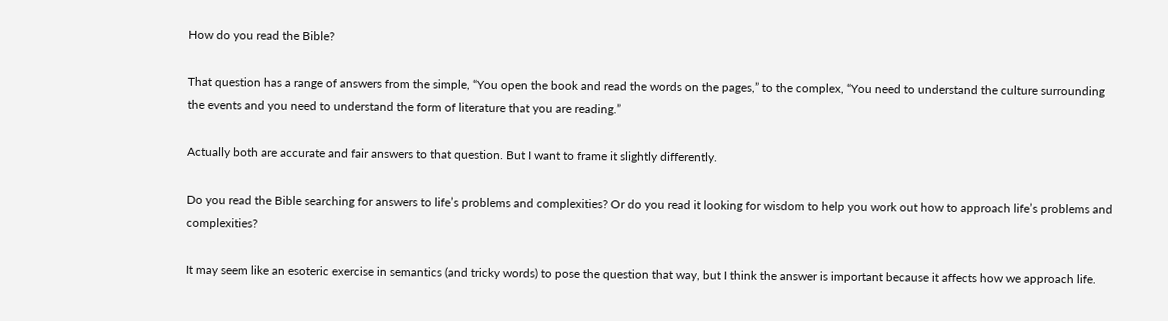How do you read the Bible?

That question has a range of answers from the simple, “You open the book and read the words on the pages,” to the complex, “You need to understand the culture surrounding the events and you need to understand the form of literature that you are reading.”

Actually both are accurate and fair answers to that question. But I want to frame it slightly differently.

Do you read the Bible searching for answers to life’s problems and complexities? Or do you read it looking for wisdom to help you work out how to approach life’s problems and complexities?

It may seem like an esoteric exercise in semantics (and tricky words) to pose the question that way, but I think the answer is important because it affects how we approach life.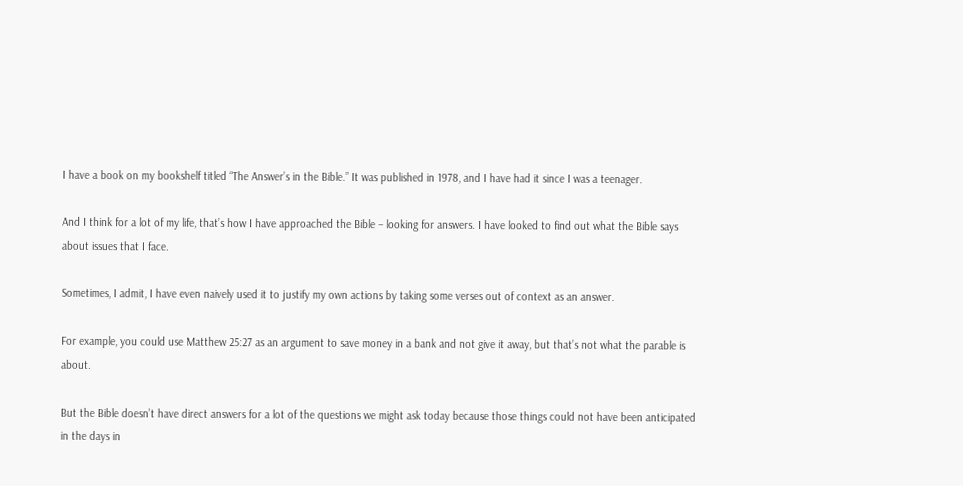I have a book on my bookshelf titled “The Answer’s in the Bible.” It was published in 1978, and I have had it since I was a teenager.

And I think for a lot of my life, that’s how I have approached the Bible – looking for answers. I have looked to find out what the Bible says about issues that I face.

Sometimes, I admit, I have even naively used it to justify my own actions by taking some verses out of context as an answer.

For example, you could use Matthew 25:27 as an argument to save money in a bank and not give it away, but that’s not what the parable is about.

But the Bible doesn’t have direct answers for a lot of the questions we might ask today because those things could not have been anticipated in the days in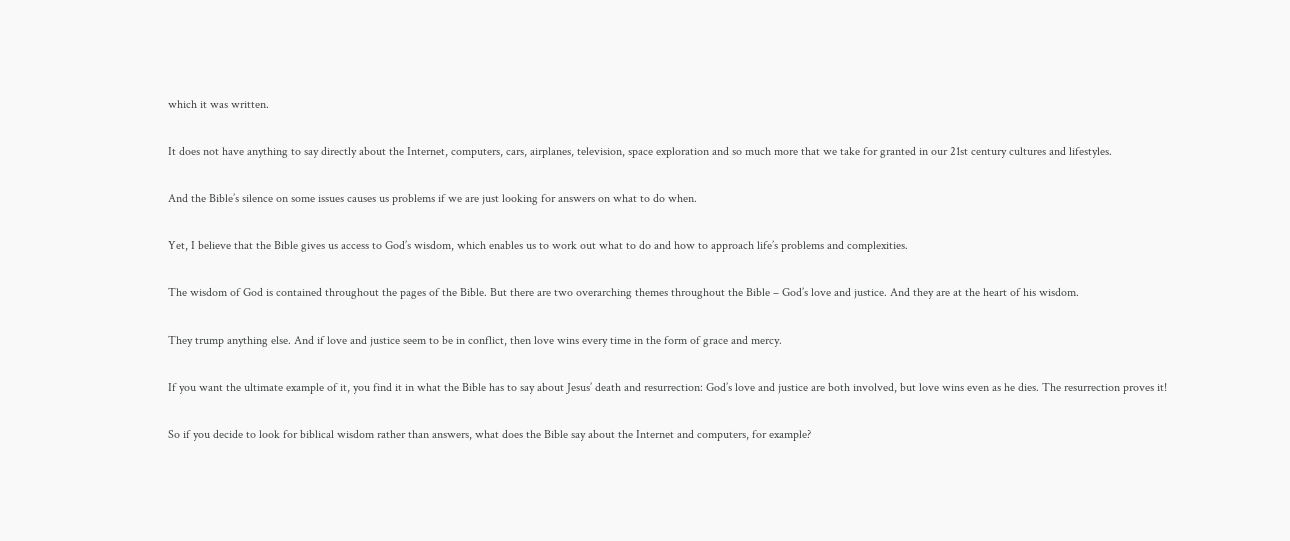which it was written.

It does not have anything to say directly about the Internet, computers, cars, airplanes, television, space exploration and so much more that we take for granted in our 21st century cultures and lifestyles.

And the Bible’s silence on some issues causes us problems if we are just looking for answers on what to do when.

Yet, I believe that the Bible gives us access to God’s wisdom, which enables us to work out what to do and how to approach life’s problems and complexities.

The wisdom of God is contained throughout the pages of the Bible. But there are two overarching themes throughout the Bible – God’s love and justice. And they are at the heart of his wisdom.

They trump anything else. And if love and justice seem to be in conflict, then love wins every time in the form of grace and mercy.

If you want the ultimate example of it, you find it in what the Bible has to say about Jesus’ death and resurrection: God’s love and justice are both involved, but love wins even as he dies. The resurrection proves it!

So if you decide to look for biblical wisdom rather than answers, what does the Bible say about the Internet and computers, for example?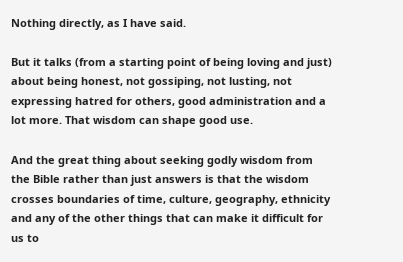Nothing directly, as I have said.

But it talks (from a starting point of being loving and just) about being honest, not gossiping, not lusting, not expressing hatred for others, good administration and a lot more. That wisdom can shape good use.

And the great thing about seeking godly wisdom from the Bible rather than just answers is that the wisdom crosses boundaries of time, culture, geography, ethnicity and any of the other things that can make it difficult for us to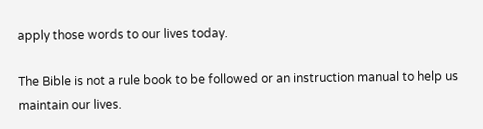apply those words to our lives today.

The Bible is not a rule book to be followed or an instruction manual to help us maintain our lives.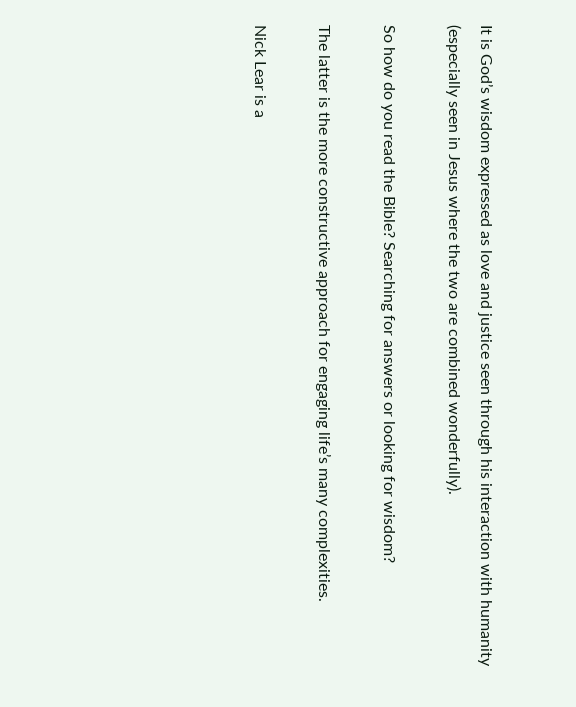It is God’s wisdom expressed as love and justice seen through his interaction with humanity (especially seen in Jesus where the two are combined wonderfully).

So how do you read the Bible? Searching for answers or looking for wisdom?

The latter is the more constructive approach for engaging life’s many complexities.

Nick Lear is a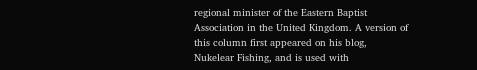regional minister of the Eastern Baptist Association in the United Kingdom. A version of this column first appeared on his blog, Nukelear Fishing, and is used with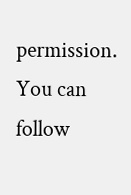permission. You can follow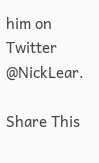him on Twitter @NickLear.

Share This